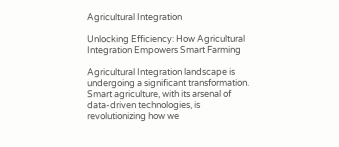Agricultural Integration

Unlocking Efficiency: How Agricultural Integration Empowers Smart Farming

Agricultural Integration landscape is undergoing a significant transformation. Smart agriculture, with its arsenal of data-driven technologies, is revolutionizing how we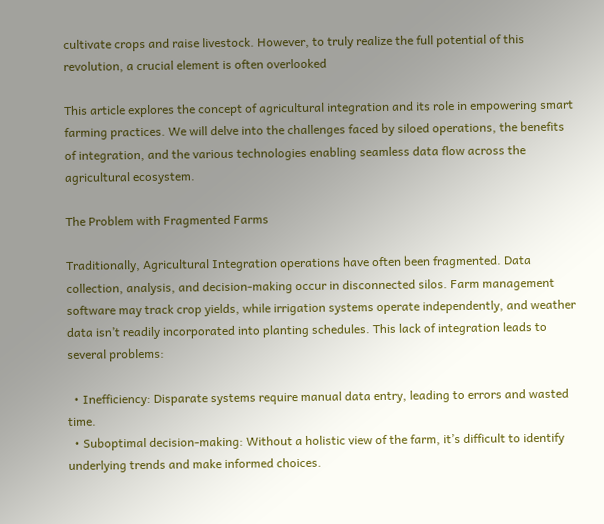cultivate crops and raise livestock. However, to truly realize the full potential of this revolution, a crucial element is often overlooked

This article explores the concept of agricultural integration and its role in empowering smart farming practices. We will delve into the challenges faced by siloed operations, the benefits of integration, and the various technologies enabling seamless data flow across the agricultural ecosystem.

The Problem with Fragmented Farms

Traditionally, Agricultural Integration operations have often been fragmented. Data collection, analysis, and decision-making occur in disconnected silos. Farm management software may track crop yields, while irrigation systems operate independently, and weather data isn’t readily incorporated into planting schedules. This lack of integration leads to several problems:

  • Inefficiency: Disparate systems require manual data entry, leading to errors and wasted time.
  • Suboptimal decision-making: Without a holistic view of the farm, it’s difficult to identify underlying trends and make informed choices.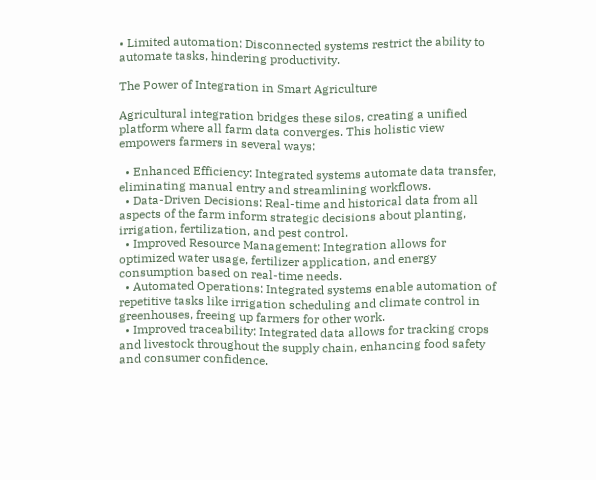• Limited automation: Disconnected systems restrict the ability to automate tasks, hindering productivity.

The Power of Integration in Smart Agriculture

Agricultural integration bridges these silos, creating a unified platform where all farm data converges. This holistic view empowers farmers in several ways:

  • Enhanced Efficiency: Integrated systems automate data transfer, eliminating manual entry and streamlining workflows.
  • Data-Driven Decisions: Real-time and historical data from all aspects of the farm inform strategic decisions about planting, irrigation, fertilization, and pest control.
  • Improved Resource Management: Integration allows for optimized water usage, fertilizer application, and energy consumption based on real-time needs.
  • Automated Operations: Integrated systems enable automation of repetitive tasks like irrigation scheduling and climate control in greenhouses, freeing up farmers for other work.
  • Improved traceability: Integrated data allows for tracking crops and livestock throughout the supply chain, enhancing food safety and consumer confidence.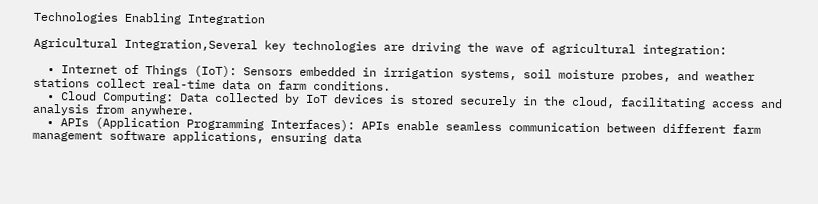Technologies Enabling Integration

Agricultural Integration,Several key technologies are driving the wave of agricultural integration:

  • Internet of Things (IoT): Sensors embedded in irrigation systems, soil moisture probes, and weather stations collect real-time data on farm conditions.
  • Cloud Computing: Data collected by IoT devices is stored securely in the cloud, facilitating access and analysis from anywhere.
  • APIs (Application Programming Interfaces): APIs enable seamless communication between different farm management software applications, ensuring data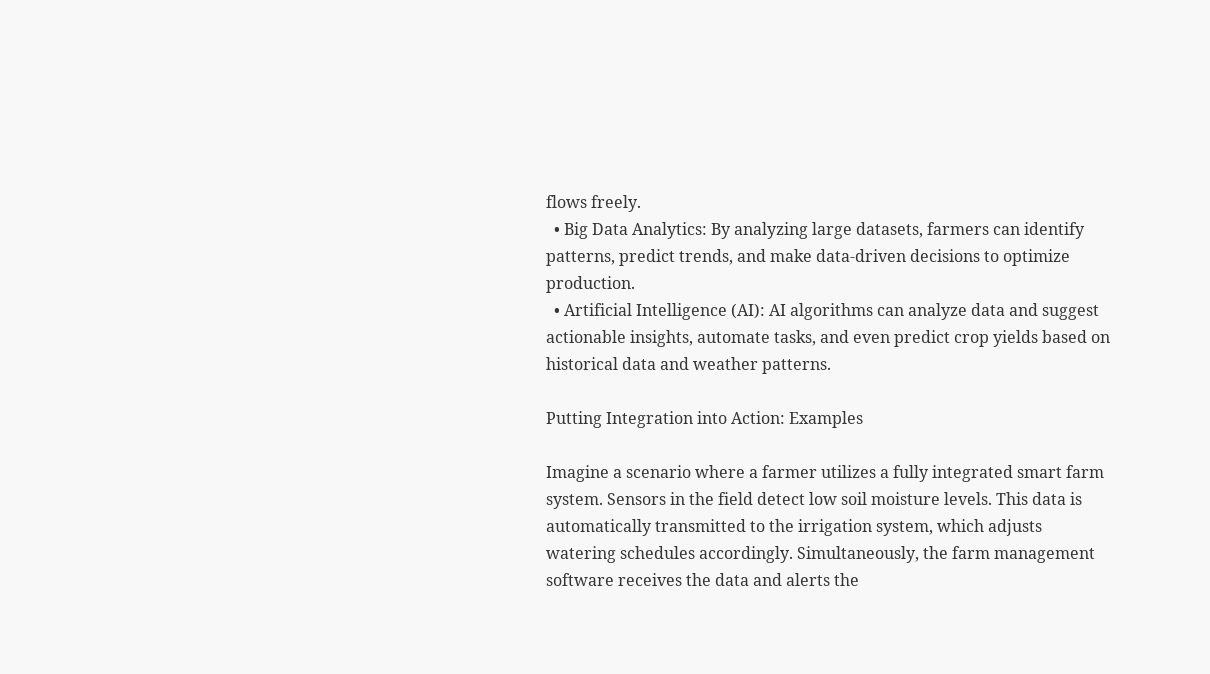flows freely.
  • Big Data Analytics: By analyzing large datasets, farmers can identify patterns, predict trends, and make data-driven decisions to optimize production.
  • Artificial Intelligence (AI): AI algorithms can analyze data and suggest actionable insights, automate tasks, and even predict crop yields based on historical data and weather patterns.

Putting Integration into Action: Examples

Imagine a scenario where a farmer utilizes a fully integrated smart farm system. Sensors in the field detect low soil moisture levels. This data is automatically transmitted to the irrigation system, which adjusts watering schedules accordingly. Simultaneously, the farm management software receives the data and alerts the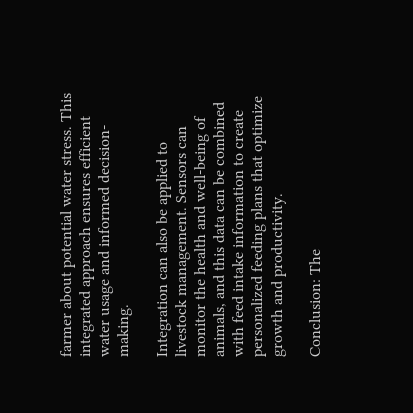farmer about potential water stress. This integrated approach ensures efficient water usage and informed decision-making.

Integration can also be applied to livestock management. Sensors can monitor the health and well-being of animals, and this data can be combined with feed intake information to create personalized feeding plans that optimize growth and productivity.

Conclusion: The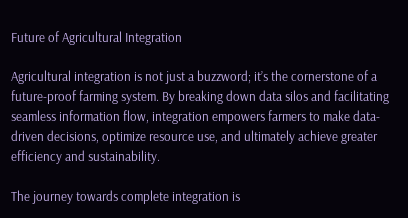Future of Agricultural Integration

Agricultural integration is not just a buzzword; it’s the cornerstone of a future-proof farming system. By breaking down data silos and facilitating seamless information flow, integration empowers farmers to make data-driven decisions, optimize resource use, and ultimately achieve greater efficiency and sustainability.

The journey towards complete integration is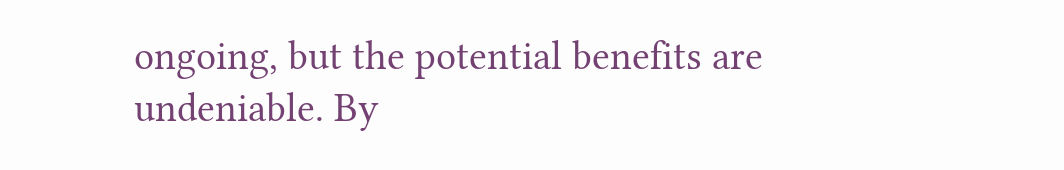ongoing, but the potential benefits are undeniable. By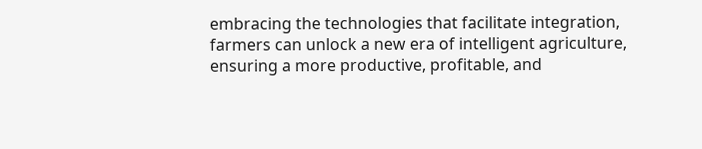embracing the technologies that facilitate integration, farmers can unlock a new era of intelligent agriculture, ensuring a more productive, profitable, and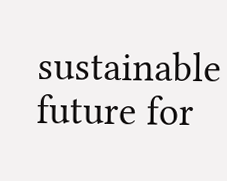sustainable future for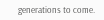generations to come.